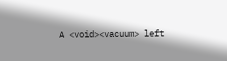A <void><vacuum> left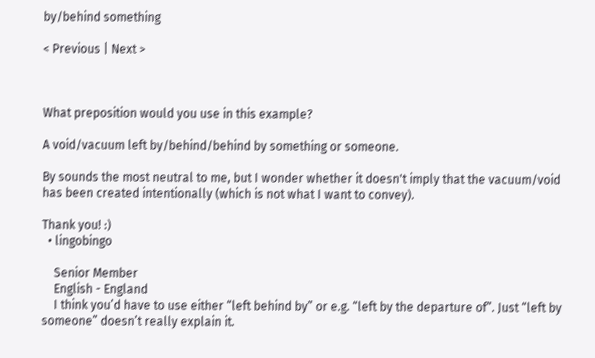by/behind something

< Previous | Next >



What preposition would you use in this example?

A void/vacuum left by/behind/behind by something or someone.

By sounds the most neutral to me, but I wonder whether it doesn't imply that the vacuum/void has been created intentionally (which is not what I want to convey).

Thank you! :)
  • lingobingo

    Senior Member
    English - England
    I think you’d have to use either “left behind by” or e.g. “left by the departure of”. Just “left by someone” doesn’t really explain it.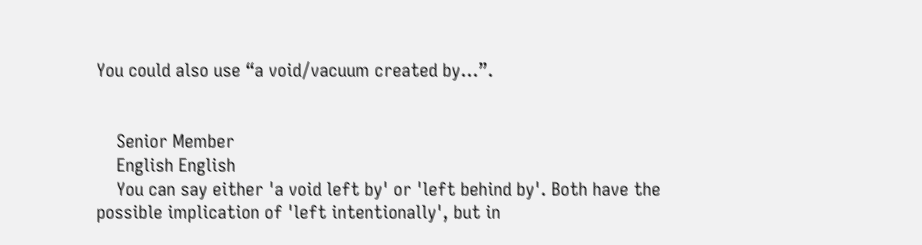You could also use “a void/vacuum created by…”.


    Senior Member
    English English
    You can say either 'a void left by' or 'left behind by'. Both have the possible implication of 'left intentionally', but in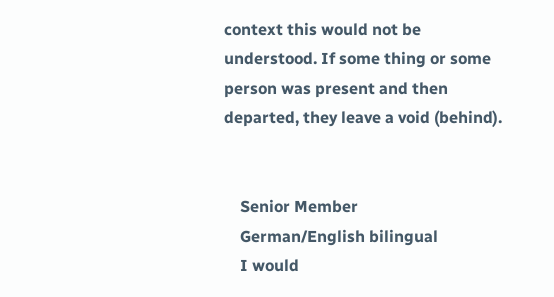context this would not be understood. If some thing or some person was present and then departed, they leave a void (behind).


    Senior Member
    German/English bilingual
    I would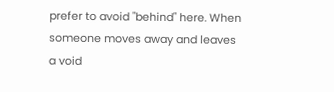prefer to avoid "behind" here. When someone moves away and leaves a void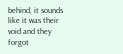behind, it sounds like it was their void and they forgot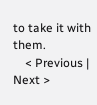to take it with them.
    < Previous | Next >